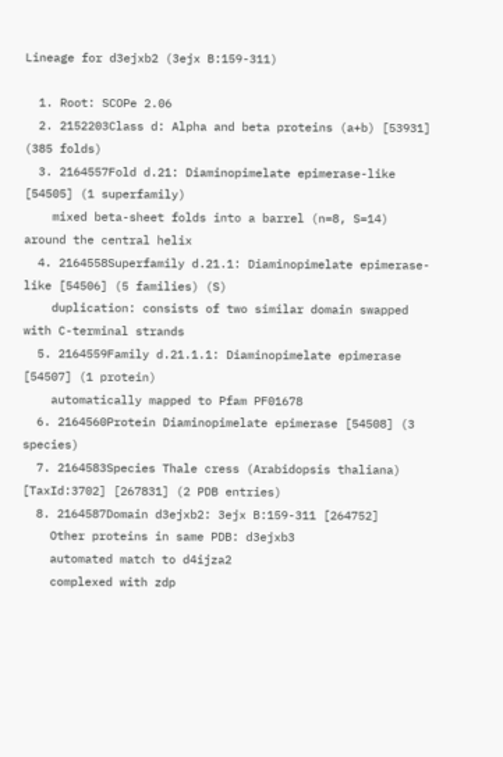Lineage for d3ejxb2 (3ejx B:159-311)

  1. Root: SCOPe 2.06
  2. 2152203Class d: Alpha and beta proteins (a+b) [53931] (385 folds)
  3. 2164557Fold d.21: Diaminopimelate epimerase-like [54505] (1 superfamily)
    mixed beta-sheet folds into a barrel (n=8, S=14) around the central helix
  4. 2164558Superfamily d.21.1: Diaminopimelate epimerase-like [54506] (5 families) (S)
    duplication: consists of two similar domain swapped with C-terminal strands
  5. 2164559Family d.21.1.1: Diaminopimelate epimerase [54507] (1 protein)
    automatically mapped to Pfam PF01678
  6. 2164560Protein Diaminopimelate epimerase [54508] (3 species)
  7. 2164583Species Thale cress (Arabidopsis thaliana) [TaxId:3702] [267831] (2 PDB entries)
  8. 2164587Domain d3ejxb2: 3ejx B:159-311 [264752]
    Other proteins in same PDB: d3ejxb3
    automated match to d4ijza2
    complexed with zdp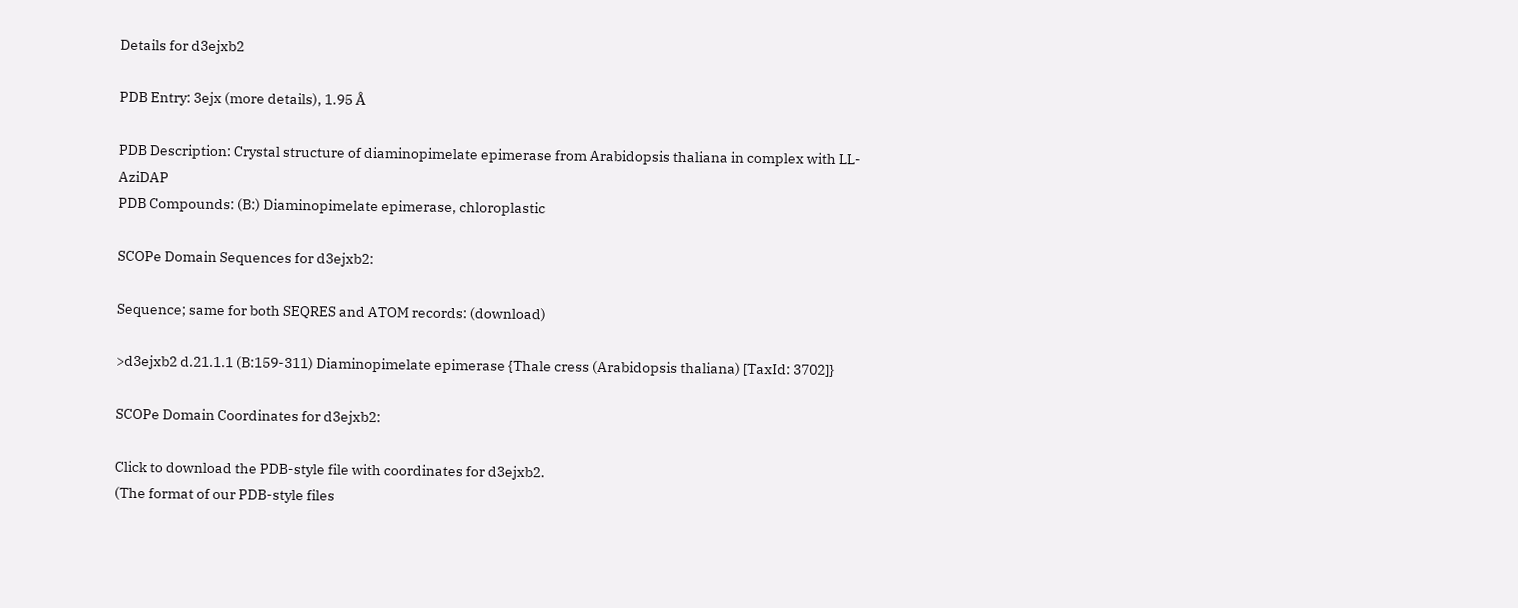Details for d3ejxb2

PDB Entry: 3ejx (more details), 1.95 Å

PDB Description: Crystal structure of diaminopimelate epimerase from Arabidopsis thaliana in complex with LL-AziDAP
PDB Compounds: (B:) Diaminopimelate epimerase, chloroplastic

SCOPe Domain Sequences for d3ejxb2:

Sequence; same for both SEQRES and ATOM records: (download)

>d3ejxb2 d.21.1.1 (B:159-311) Diaminopimelate epimerase {Thale cress (Arabidopsis thaliana) [TaxId: 3702]}

SCOPe Domain Coordinates for d3ejxb2:

Click to download the PDB-style file with coordinates for d3ejxb2.
(The format of our PDB-style files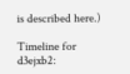is described here.)

Timeline for d3ejxb2: